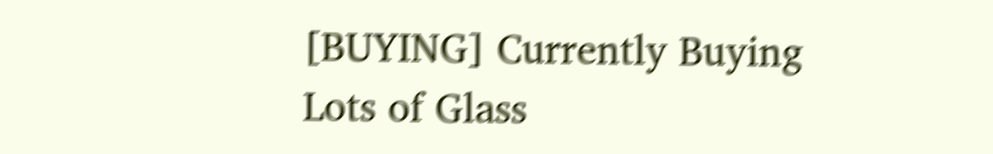[BUYING] Currently Buying Lots of Glass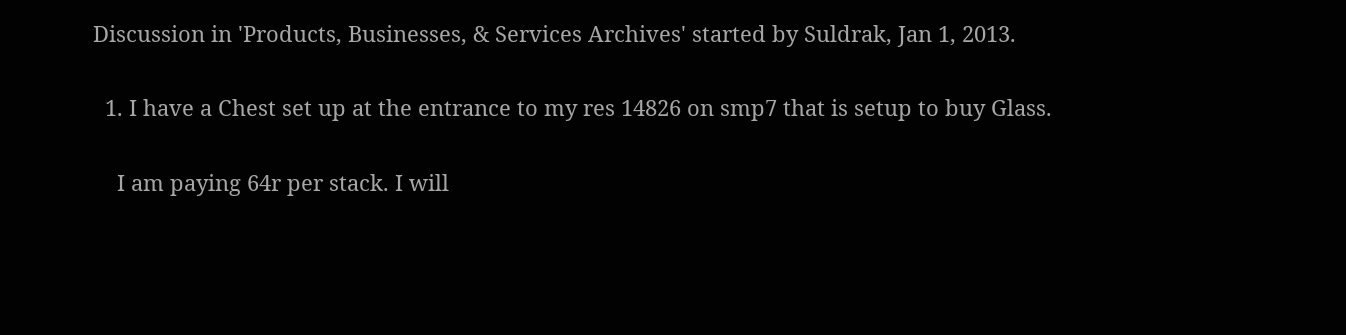Discussion in 'Products, Businesses, & Services Archives' started by Suldrak, Jan 1, 2013.

  1. I have a Chest set up at the entrance to my res 14826 on smp7 that is setup to buy Glass.

    I am paying 64r per stack. I will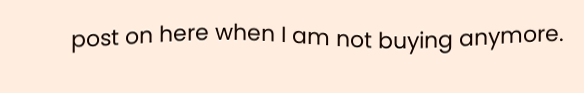post on here when I am not buying anymore.